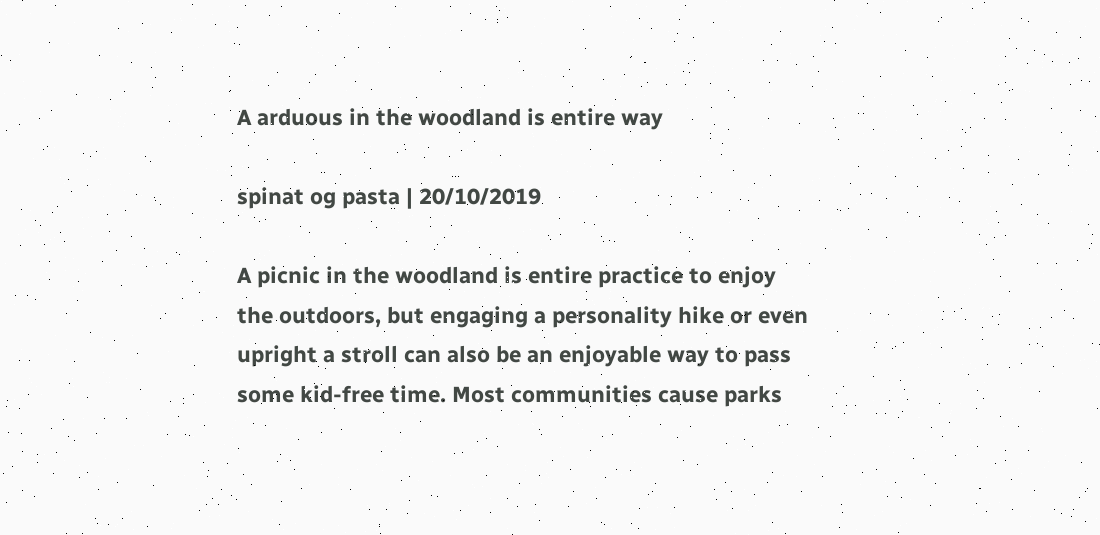A arduous in the woodland is entire way

spinat og pasta | 20/10/2019

A picnic in the woodland is entire practice to enjoy the outdoors, but engaging a personality hike or even upright a stroll can also be an enjoyable way to pass some kid-free time. Most communities cause parks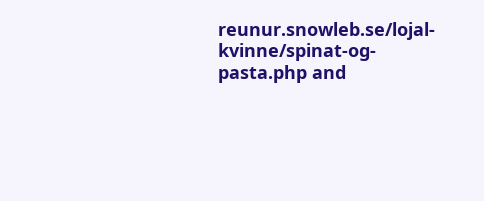reunur.snowleb.se/lojal-kvinne/spinat-og-pasta.php and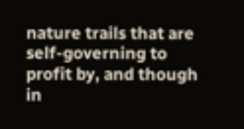nature trails that are self-governing to profit by, and though in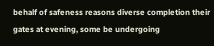behalf of safeness reasons diverse completion their gates at evening, some be undergoing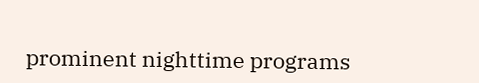prominent nighttime programs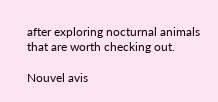after exploring nocturnal animals that are worth checking out.

Nouvel avis